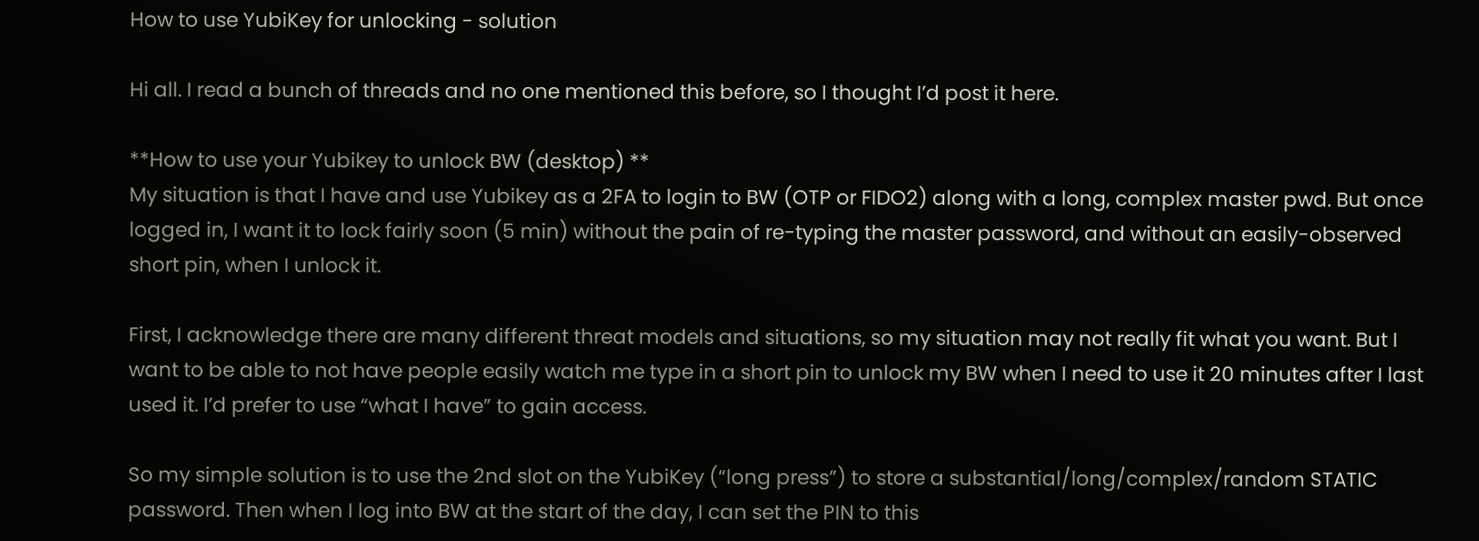How to use YubiKey for unlocking - solution

Hi all. I read a bunch of threads and no one mentioned this before, so I thought I’d post it here.

**How to use your Yubikey to unlock BW (desktop) **
My situation is that I have and use Yubikey as a 2FA to login to BW (OTP or FIDO2) along with a long, complex master pwd. But once logged in, I want it to lock fairly soon (5 min) without the pain of re-typing the master password, and without an easily-observed short pin, when I unlock it.

First, I acknowledge there are many different threat models and situations, so my situation may not really fit what you want. But I want to be able to not have people easily watch me type in a short pin to unlock my BW when I need to use it 20 minutes after I last used it. I’d prefer to use “what I have” to gain access.

So my simple solution is to use the 2nd slot on the YubiKey (“long press”) to store a substantial/long/complex/random STATIC password. Then when I log into BW at the start of the day, I can set the PIN to this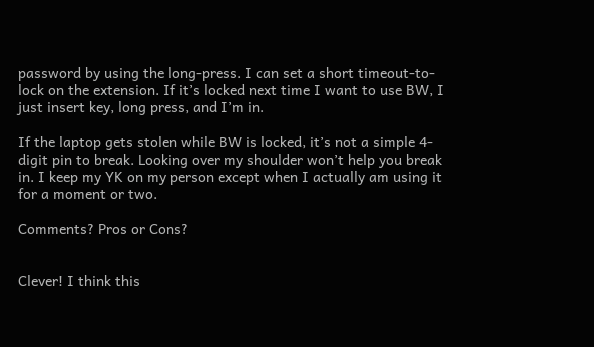password by using the long-press. I can set a short timeout-to-lock on the extension. If it’s locked next time I want to use BW, I just insert key, long press, and I’m in.

If the laptop gets stolen while BW is locked, it’s not a simple 4-digit pin to break. Looking over my shoulder won’t help you break in. I keep my YK on my person except when I actually am using it for a moment or two.

Comments? Pros or Cons?


Clever! I think this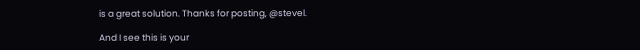is a great solution. Thanks for posting, @stevel.

And I see this is your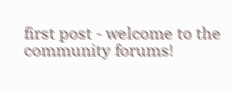first post - welcome to the community forums!